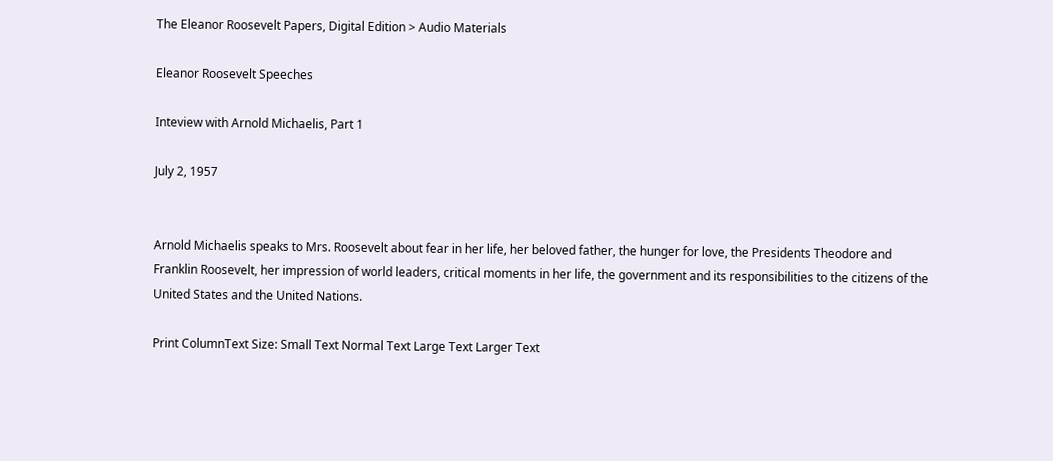The Eleanor Roosevelt Papers, Digital Edition > Audio Materials

Eleanor Roosevelt Speeches

Inteview with Arnold Michaelis, Part 1

July 2, 1957


Arnold Michaelis speaks to Mrs. Roosevelt about fear in her life, her beloved father, the hunger for love, the Presidents Theodore and Franklin Roosevelt, her impression of world leaders, critical moments in her life, the government and its responsibilities to the citizens of the United States and the United Nations.

Print ColumnText Size: Small Text Normal Text Large Text Larger Text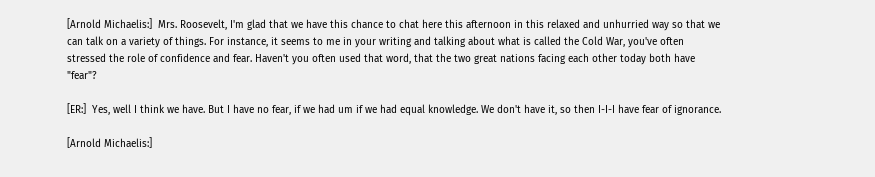[Arnold Michaelis:]  Mrs. Roosevelt, I'm glad that we have this chance to chat here this afternoon in this relaxed and unhurried way so that we can talk on a variety of things. For instance, it seems to me in your writing and talking about what is called the Cold War, you've often stressed the role of confidence and fear. Haven't you often used that word, that the two great nations facing each other today both have "fear"?

[ER:]  Yes, well I think we have. But I have no fear, if we had um if we had equal knowledge. We don't have it, so then I-I-I have fear of ignorance.

[Arnold Michaelis:]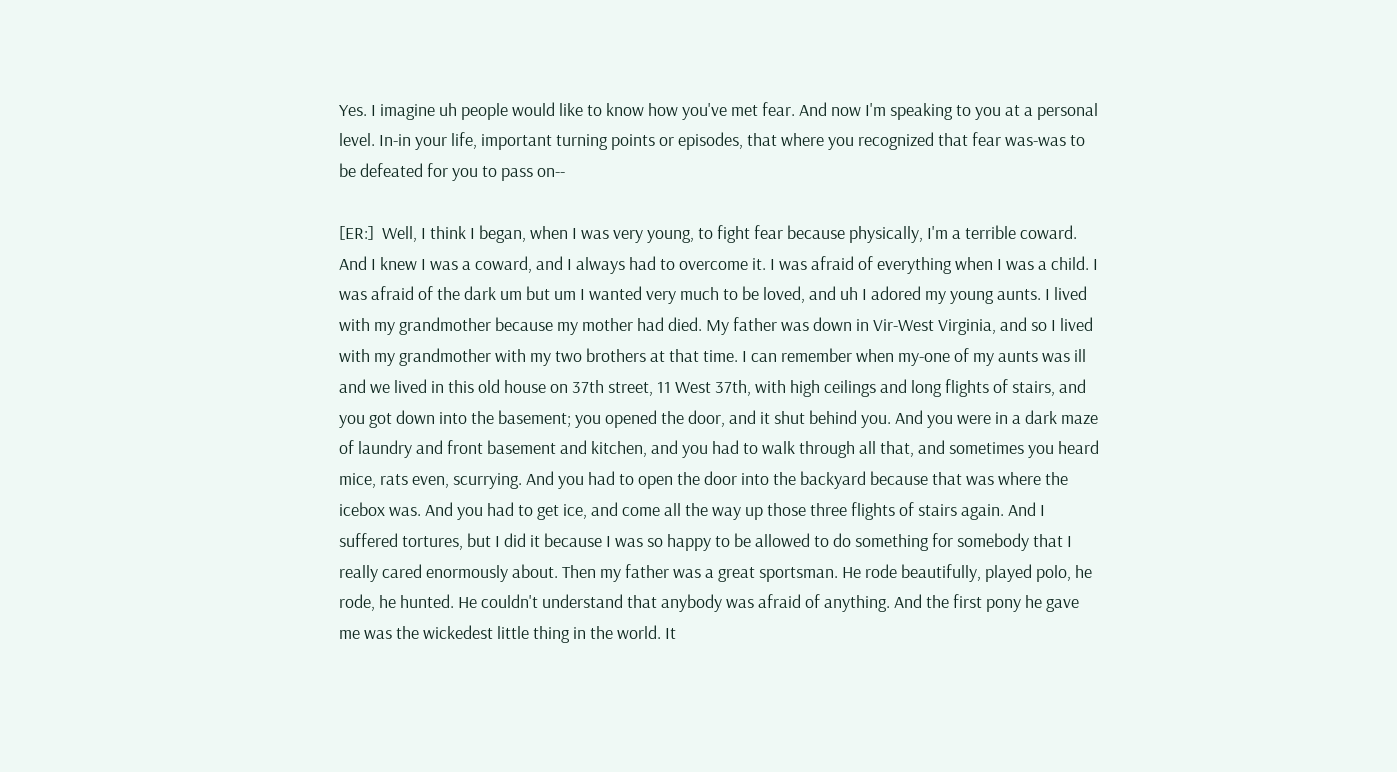Yes. I imagine uh people would like to know how you've met fear. And now I'm speaking to you at a personal level. In-in your life, important turning points or episodes, that where you recognized that fear was-was to be defeated for you to pass on--

[ER:]  Well, I think I began, when I was very young, to fight fear because physically, I'm a terrible coward. And I knew I was a coward, and I always had to overcome it. I was afraid of everything when I was a child. I was afraid of the dark um but um I wanted very much to be loved, and uh I adored my young aunts. I lived with my grandmother because my mother had died. My father was down in Vir-West Virginia, and so I lived with my grandmother with my two brothers at that time. I can remember when my-one of my aunts was ill and we lived in this old house on 37th street, 11 West 37th, with high ceilings and long flights of stairs, and you got down into the basement; you opened the door, and it shut behind you. And you were in a dark maze of laundry and front basement and kitchen, and you had to walk through all that, and sometimes you heard mice, rats even, scurrying. And you had to open the door into the backyard because that was where the icebox was. And you had to get ice, and come all the way up those three flights of stairs again. And I suffered tortures, but I did it because I was so happy to be allowed to do something for somebody that I really cared enormously about. Then my father was a great sportsman. He rode beautifully, played polo, he rode, he hunted. He couldn't understand that anybody was afraid of anything. And the first pony he gave me was the wickedest little thing in the world. It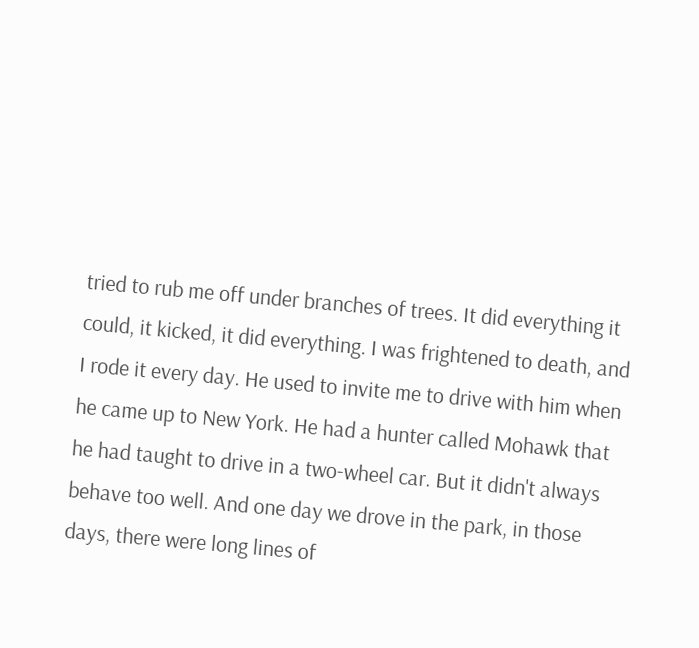tried to rub me off under branches of trees. It did everything it could, it kicked, it did everything. I was frightened to death, and I rode it every day. He used to invite me to drive with him when he came up to New York. He had a hunter called Mohawk that he had taught to drive in a two-wheel car. But it didn't always behave too well. And one day we drove in the park, in those days, there were long lines of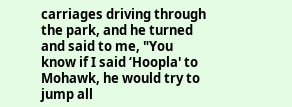carriages driving through the park, and he turned and said to me, "You know if I said ‘Hoopla' to Mohawk, he would try to jump all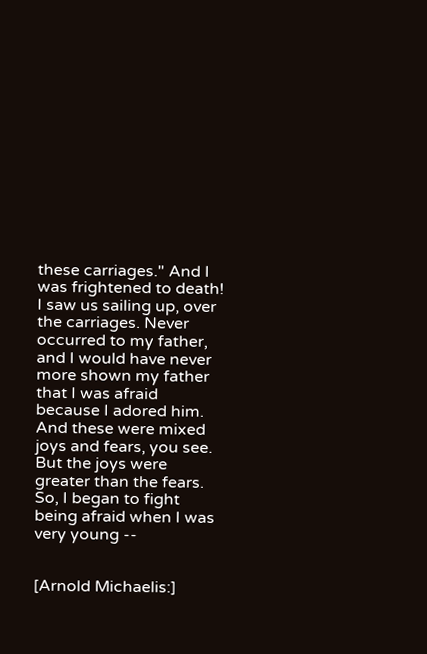these carriages." And I was frightened to death! I saw us sailing up, over the carriages. Never occurred to my father, and I would have never more shown my father that I was afraid because I adored him. And these were mixed joys and fears, you see. But the joys were greater than the fears. So, I began to fight being afraid when I was very young --


[Arnold Michaelis:]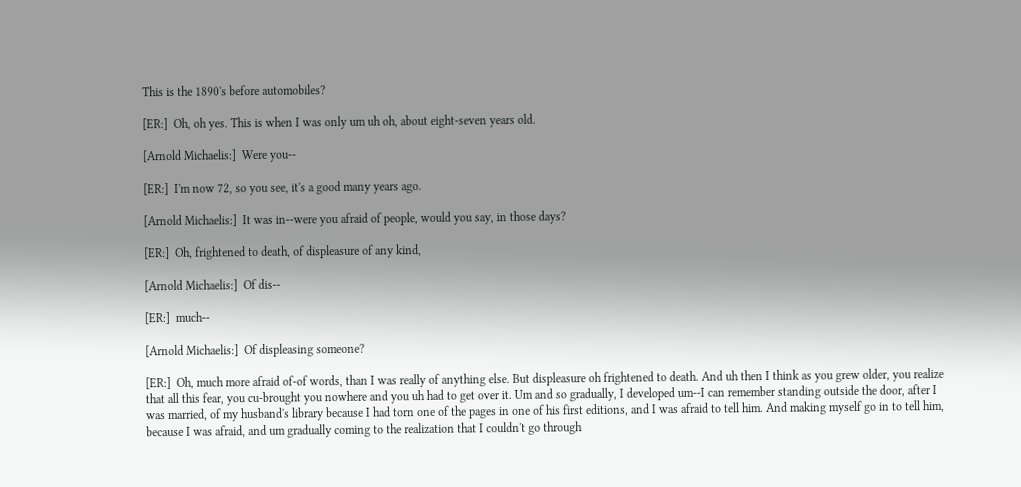This is the 1890's before automobiles?

[ER:]  Oh, oh yes. This is when I was only um uh oh, about eight-seven years old.

[Arnold Michaelis:]  Were you--

[ER:]  I'm now 72, so you see, it's a good many years ago.

[Arnold Michaelis:]  It was in--were you afraid of people, would you say, in those days?

[ER:]  Oh, frightened to death, of displeasure of any kind,

[Arnold Michaelis:]  Of dis--

[ER:]  much--

[Arnold Michaelis:]  Of displeasing someone?

[ER:]  Oh, much more afraid of-of words, than I was really of anything else. But displeasure oh frightened to death. And uh then I think as you grew older, you realize that all this fear, you cu-brought you nowhere and you uh had to get over it. Um and so gradually, I developed um--I can remember standing outside the door, after I was married, of my husband's library because I had torn one of the pages in one of his first editions, and I was afraid to tell him. And making myself go in to tell him, because I was afraid, and um gradually coming to the realization that I couldn't go through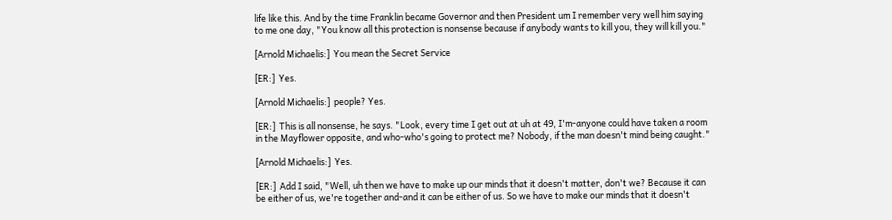life like this. And by the time Franklin became Governor and then President um I remember very well him saying to me one day, "You know all this protection is nonsense because if anybody wants to kill you, they will kill you."

[Arnold Michaelis:]  You mean the Secret Service

[ER:]  Yes.

[Arnold Michaelis:]  people? Yes.

[ER:]  This is all nonsense, he says. "Look, every time I get out at uh at 49, I'm-anyone could have taken a room in the Mayflower opposite, and who-who's going to protect me? Nobody, if the man doesn't mind being caught."

[Arnold Michaelis:]  Yes.

[ER:]  Add I said, "Well, uh then we have to make up our minds that it doesn't matter, don't we? Because it can be either of us, we're together and-and it can be either of us. So we have to make our minds that it doesn't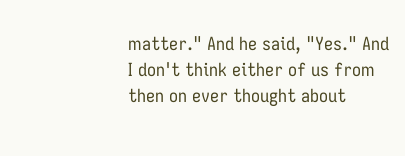matter." And he said, "Yes." And I don't think either of us from then on ever thought about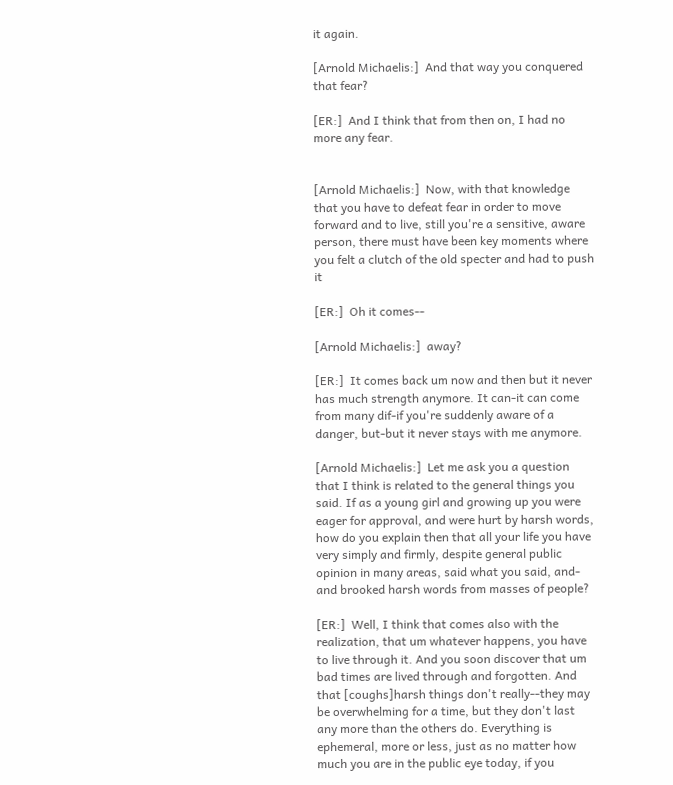it again.

[Arnold Michaelis:]  And that way you conquered that fear?

[ER:]  And I think that from then on, I had no more any fear.


[Arnold Michaelis:]  Now, with that knowledge that you have to defeat fear in order to move forward and to live, still you're a sensitive, aware person, there must have been key moments where you felt a clutch of the old specter and had to push it

[ER:]  Oh it comes--

[Arnold Michaelis:]  away?

[ER:]  It comes back um now and then but it never has much strength anymore. It can-it can come from many dif-if you're suddenly aware of a danger, but-but it never stays with me anymore.

[Arnold Michaelis:]  Let me ask you a question that I think is related to the general things you said. If as a young girl and growing up you were eager for approval, and were hurt by harsh words, how do you explain then that all your life you have very simply and firmly, despite general public opinion in many areas, said what you said, and-and brooked harsh words from masses of people?

[ER:]  Well, I think that comes also with the realization, that um whatever happens, you have to live through it. And you soon discover that um bad times are lived through and forgotten. And that [coughs]harsh things don't really--they may be overwhelming for a time, but they don't last any more than the others do. Everything is ephemeral, more or less, just as no matter how much you are in the public eye today, if you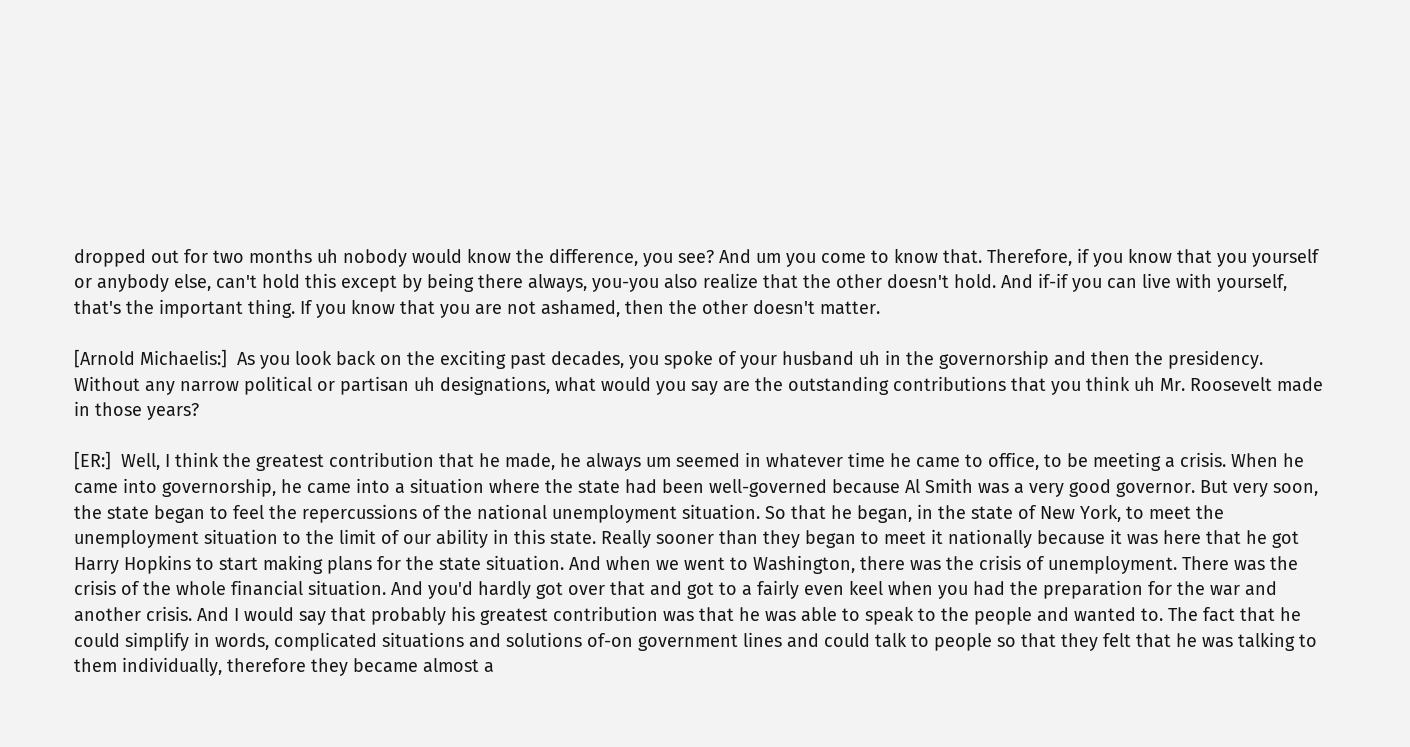dropped out for two months uh nobody would know the difference, you see? And um you come to know that. Therefore, if you know that you yourself or anybody else, can't hold this except by being there always, you-you also realize that the other doesn't hold. And if-if you can live with yourself, that's the important thing. If you know that you are not ashamed, then the other doesn't matter.

[Arnold Michaelis:]  As you look back on the exciting past decades, you spoke of your husband uh in the governorship and then the presidency. Without any narrow political or partisan uh designations, what would you say are the outstanding contributions that you think uh Mr. Roosevelt made in those years?

[ER:]  Well, I think the greatest contribution that he made, he always um seemed in whatever time he came to office, to be meeting a crisis. When he came into governorship, he came into a situation where the state had been well-governed because Al Smith was a very good governor. But very soon, the state began to feel the repercussions of the national unemployment situation. So that he began, in the state of New York, to meet the unemployment situation to the limit of our ability in this state. Really sooner than they began to meet it nationally because it was here that he got Harry Hopkins to start making plans for the state situation. And when we went to Washington, there was the crisis of unemployment. There was the crisis of the whole financial situation. And you'd hardly got over that and got to a fairly even keel when you had the preparation for the war and another crisis. And I would say that probably his greatest contribution was that he was able to speak to the people and wanted to. The fact that he could simplify in words, complicated situations and solutions of-on government lines and could talk to people so that they felt that he was talking to them individually, therefore they became almost a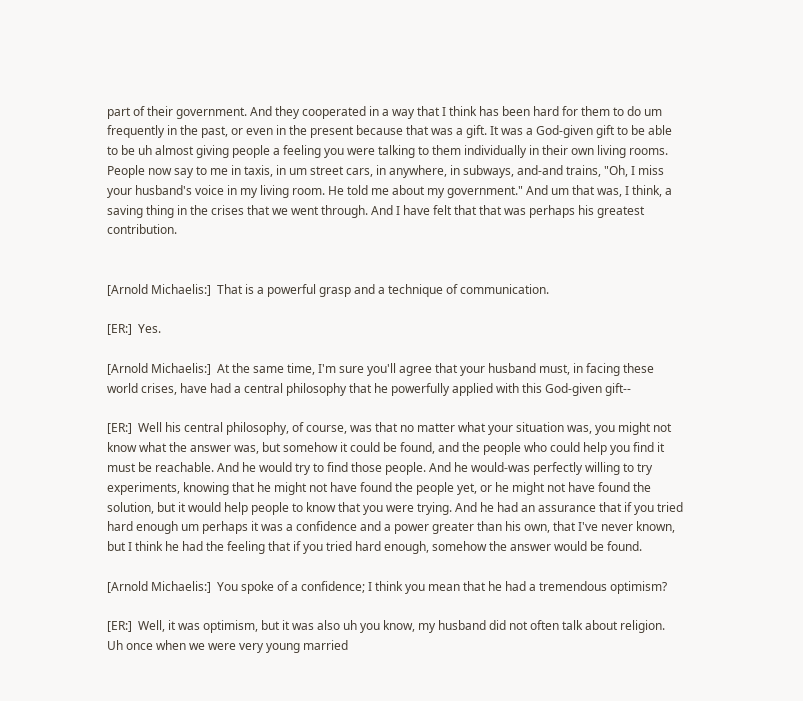part of their government. And they cooperated in a way that I think has been hard for them to do um frequently in the past, or even in the present because that was a gift. It was a God-given gift to be able to be uh almost giving people a feeling you were talking to them individually in their own living rooms. People now say to me in taxis, in um street cars, in anywhere, in subways, and-and trains, "Oh, I miss your husband's voice in my living room. He told me about my government." And um that was, I think, a saving thing in the crises that we went through. And I have felt that that was perhaps his greatest contribution.


[Arnold Michaelis:]  That is a powerful grasp and a technique of communication.

[ER:]  Yes.

[Arnold Michaelis:]  At the same time, I'm sure you'll agree that your husband must, in facing these world crises, have had a central philosophy that he powerfully applied with this God-given gift--

[ER:]  Well his central philosophy, of course, was that no matter what your situation was, you might not know what the answer was, but somehow it could be found, and the people who could help you find it must be reachable. And he would try to find those people. And he would-was perfectly willing to try experiments, knowing that he might not have found the people yet, or he might not have found the solution, but it would help people to know that you were trying. And he had an assurance that if you tried hard enough um perhaps it was a confidence and a power greater than his own, that I've never known, but I think he had the feeling that if you tried hard enough, somehow the answer would be found.

[Arnold Michaelis:]  You spoke of a confidence; I think you mean that he had a tremendous optimism?

[ER:]  Well, it was optimism, but it was also uh you know, my husband did not often talk about religion. Uh once when we were very young married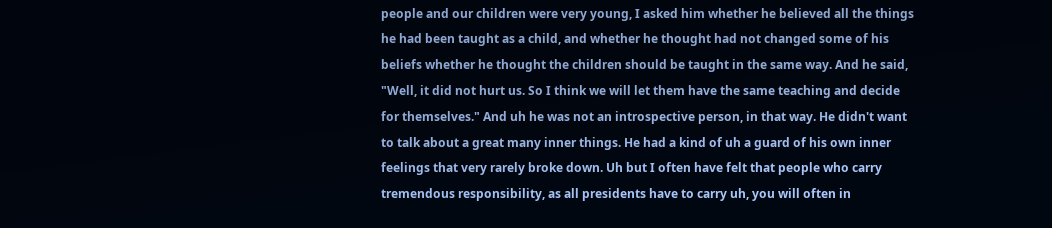people and our children were very young, I asked him whether he believed all the things he had been taught as a child, and whether he thought had not changed some of his beliefs whether he thought the children should be taught in the same way. And he said, "Well, it did not hurt us. So I think we will let them have the same teaching and decide for themselves." And uh he was not an introspective person, in that way. He didn't want to talk about a great many inner things. He had a kind of uh a guard of his own inner feelings that very rarely broke down. Uh but I often have felt that people who carry tremendous responsibility, as all presidents have to carry uh, you will often in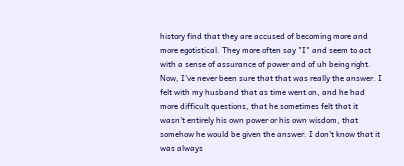history find that they are accused of becoming more and more egotistical. They more often say "I" and seem to act with a sense of assurance of power and of uh being right. Now, I've never been sure that that was really the answer. I felt with my husband that as time went on, and he had more difficult questions, that he sometimes felt that it wasn't entirely his own power or his own wisdom, that somehow he would be given the answer. I don't know that it was always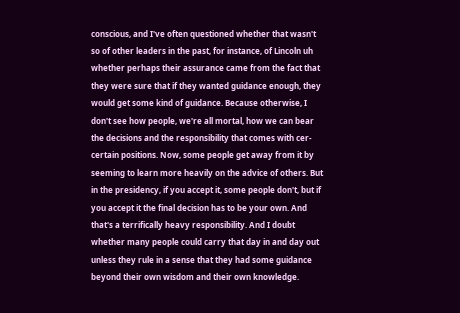conscious, and I've often questioned whether that wasn't so of other leaders in the past, for instance, of Lincoln uh whether perhaps their assurance came from the fact that they were sure that if they wanted guidance enough, they would get some kind of guidance. Because otherwise, I don't see how people, we're all mortal, how we can bear the decisions and the responsibility that comes with cer-certain positions. Now, some people get away from it by seeming to learn more heavily on the advice of others. But in the presidency, if you accept it, some people don't, but if you accept it the final decision has to be your own. And that's a terrifically heavy responsibility. And I doubt whether many people could carry that day in and day out unless they rule in a sense that they had some guidance beyond their own wisdom and their own knowledge.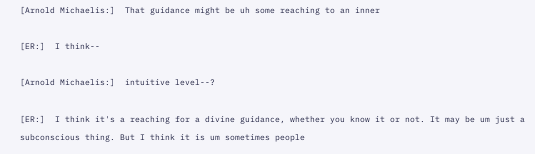[Arnold Michaelis:]  That guidance might be uh some reaching to an inner

[ER:]  I think--

[Arnold Michaelis:]  intuitive level--?

[ER:]  I think it's a reaching for a divine guidance, whether you know it or not. It may be um just a subconscious thing. But I think it is um sometimes people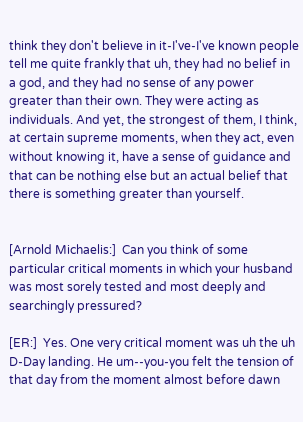think they don't believe in it-I've-I've known people tell me quite frankly that uh, they had no belief in a god, and they had no sense of any power greater than their own. They were acting as individuals. And yet, the strongest of them, I think, at certain supreme moments, when they act, even without knowing it, have a sense of guidance and that can be nothing else but an actual belief that there is something greater than yourself.


[Arnold Michaelis:]  Can you think of some particular critical moments in which your husband was most sorely tested and most deeply and searchingly pressured?

[ER:]  Yes. One very critical moment was uh the uh D-Day landing. He um--you-you felt the tension of that day from the moment almost before dawn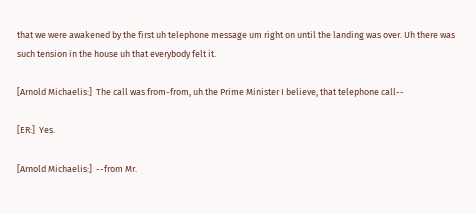that we were awakened by the first uh telephone message um right on until the landing was over. Uh there was such tension in the house uh that everybody felt it.

[Arnold Michaelis:]  The call was from-from, uh the Prime Minister I believe, that telephone call--

[ER:]  Yes.

[Arnold Michaelis:]  --from Mr.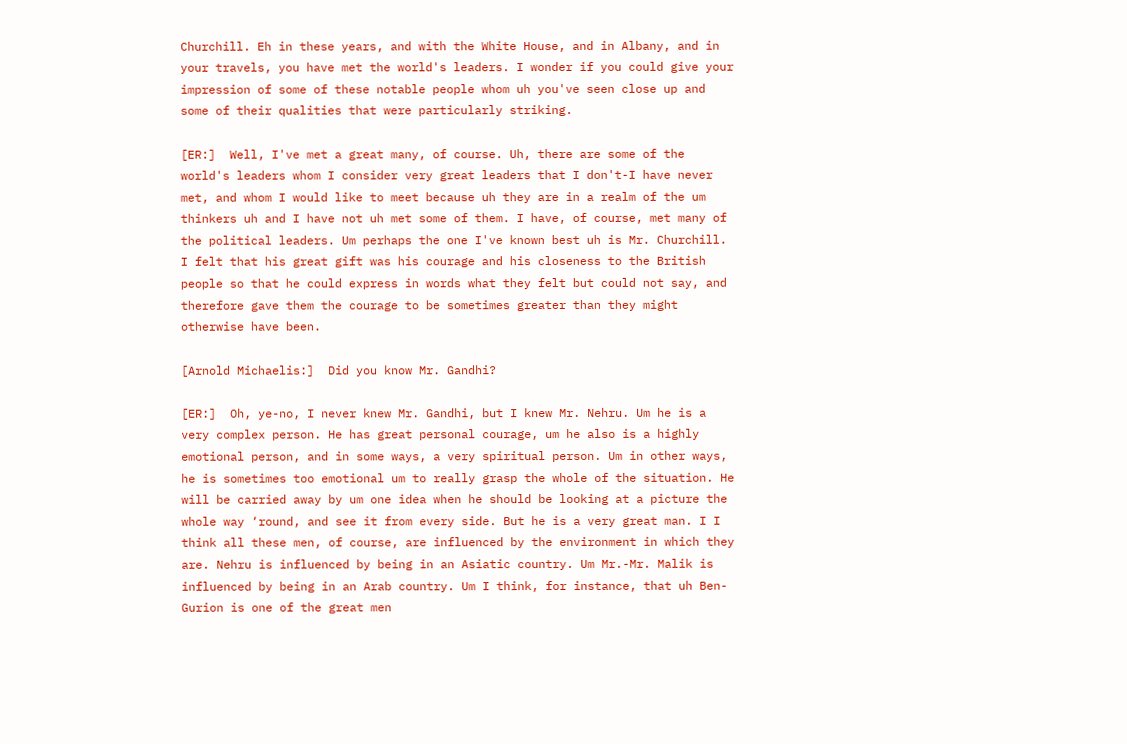Churchill. Eh in these years, and with the White House, and in Albany, and in your travels, you have met the world's leaders. I wonder if you could give your impression of some of these notable people whom uh you've seen close up and some of their qualities that were particularly striking.

[ER:]  Well, I've met a great many, of course. Uh, there are some of the world's leaders whom I consider very great leaders that I don't-I have never met, and whom I would like to meet because uh they are in a realm of the um thinkers uh and I have not uh met some of them. I have, of course, met many of the political leaders. Um perhaps the one I've known best uh is Mr. Churchill. I felt that his great gift was his courage and his closeness to the British people so that he could express in words what they felt but could not say, and therefore gave them the courage to be sometimes greater than they might otherwise have been.

[Arnold Michaelis:]  Did you know Mr. Gandhi?

[ER:]  Oh, ye-no, I never knew Mr. Gandhi, but I knew Mr. Nehru. Um he is a very complex person. He has great personal courage, um he also is a highly emotional person, and in some ways, a very spiritual person. Um in other ways, he is sometimes too emotional um to really grasp the whole of the situation. He will be carried away by um one idea when he should be looking at a picture the whole way ‘round, and see it from every side. But he is a very great man. I I think all these men, of course, are influenced by the environment in which they are. Nehru is influenced by being in an Asiatic country. Um Mr.-Mr. Malik is influenced by being in an Arab country. Um I think, for instance, that uh Ben-Gurion is one of the great men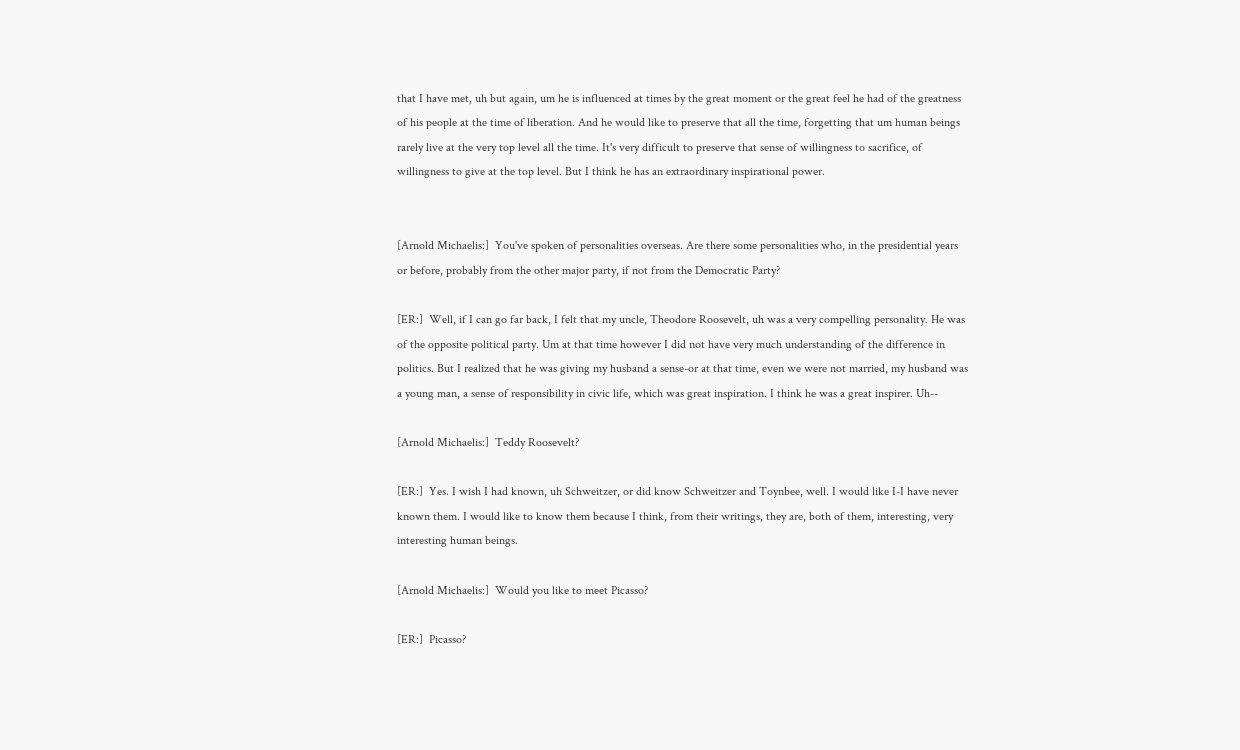that I have met, uh but again, um he is influenced at times by the great moment or the great feel he had of the greatness of his people at the time of liberation. And he would like to preserve that all the time, forgetting that um human beings rarely live at the very top level all the time. It's very difficult to preserve that sense of willingness to sacrifice, of willingness to give at the top level. But I think he has an extraordinary inspirational power.


[Arnold Michaelis:]  You've spoken of personalities overseas. Are there some personalities who, in the presidential years or before, probably from the other major party, if not from the Democratic Party?

[ER:]  Well, if I can go far back, I felt that my uncle, Theodore Roosevelt, uh was a very compelling personality. He was of the opposite political party. Um at that time however I did not have very much understanding of the difference in politics. But I realized that he was giving my husband a sense-or at that time, even we were not married, my husband was a young man, a sense of responsibility in civic life, which was great inspiration. I think he was a great inspirer. Uh--

[Arnold Michaelis:]  Teddy Roosevelt?

[ER:]  Yes. I wish I had known, uh Schweitzer, or did know Schweitzer and Toynbee, well. I would like I-I have never known them. I would like to know them because I think, from their writings, they are, both of them, interesting, very interesting human beings.

[Arnold Michaelis:]  Would you like to meet Picasso?

[ER:]  Picasso?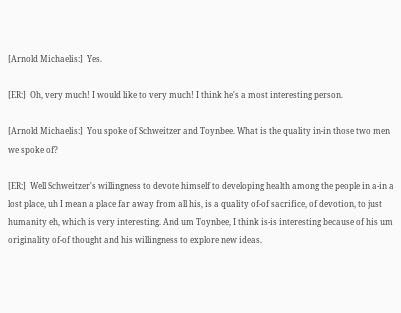[Arnold Michaelis:]  Yes.

[ER:]  Oh, very much! I would like to very much! I think he's a most interesting person.

[Arnold Michaelis:]  You spoke of Schweitzer and Toynbee. What is the quality in-in those two men we spoke of?

[ER:]  Well Schweitzer's willingness to devote himself to developing health among the people in a-in a lost place, uh I mean a place far away from all his, is a quality of-of sacrifice, of devotion, to just humanity eh, which is very interesting. And um Toynbee, I think is-is interesting because of his um originality of-of thought and his willingness to explore new ideas.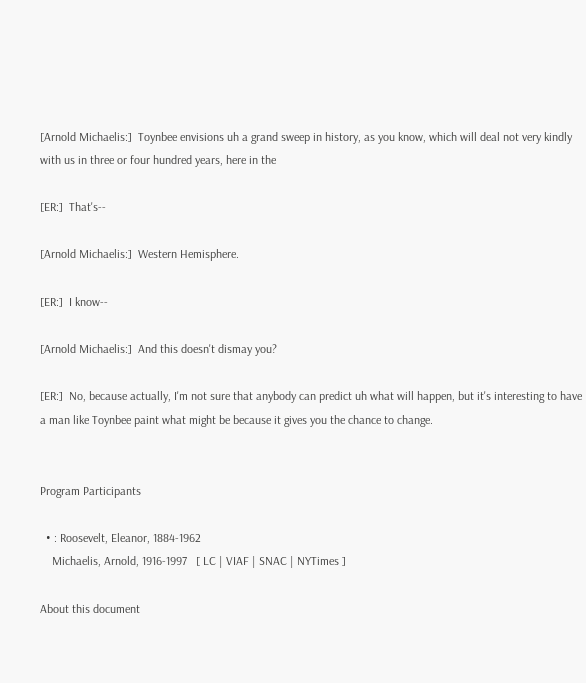[Arnold Michaelis:]  Toynbee envisions uh a grand sweep in history, as you know, which will deal not very kindly with us in three or four hundred years, here in the

[ER:]  That's--

[Arnold Michaelis:]  Western Hemisphere.

[ER:]  I know--

[Arnold Michaelis:]  And this doesn't dismay you?

[ER:]  No, because actually, I'm not sure that anybody can predict uh what will happen, but it's interesting to have a man like Toynbee paint what might be because it gives you the chance to change.


Program Participants

  • : Roosevelt, Eleanor, 1884-1962
    Michaelis, Arnold, 1916-1997   [ LC | VIAF | SNAC | NYTimes ]

About this document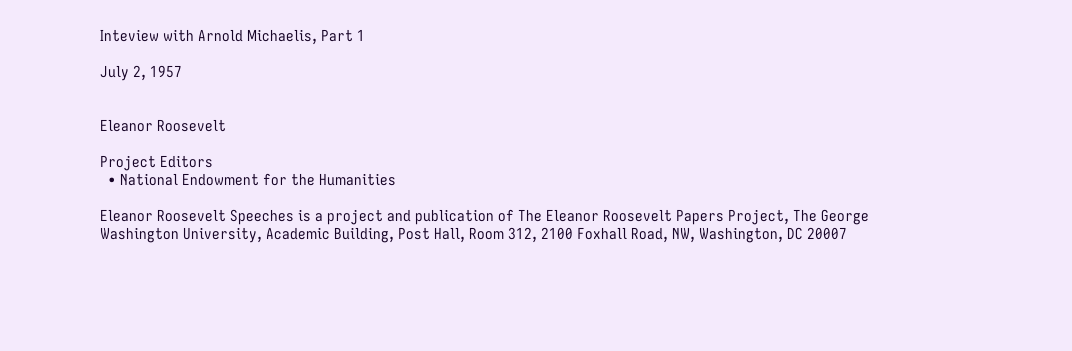Inteview with Arnold Michaelis, Part 1

July 2, 1957


Eleanor Roosevelt

Project Editors
  • National Endowment for the Humanities

Eleanor Roosevelt Speeches is a project and publication of The Eleanor Roosevelt Papers Project, The George Washington University, Academic Building, Post Hall, Room 312, 2100 Foxhall Road, NW, Washington, DC 20007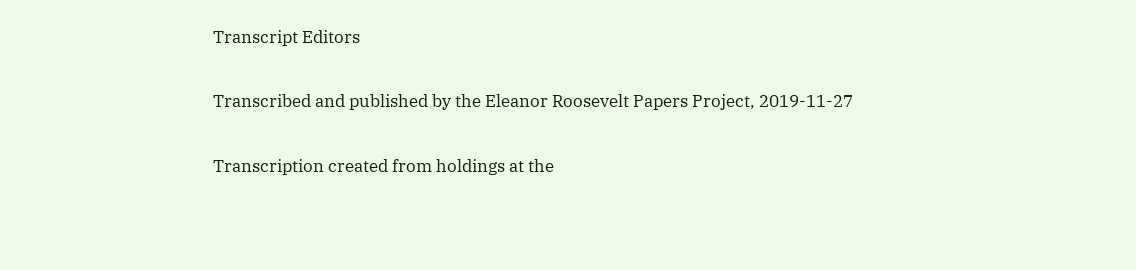Transcript Editors

Transcribed and published by the Eleanor Roosevelt Papers Project, 2019-11-27

Transcription created from holdings at the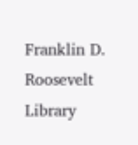Franklin D. Roosevelt Library